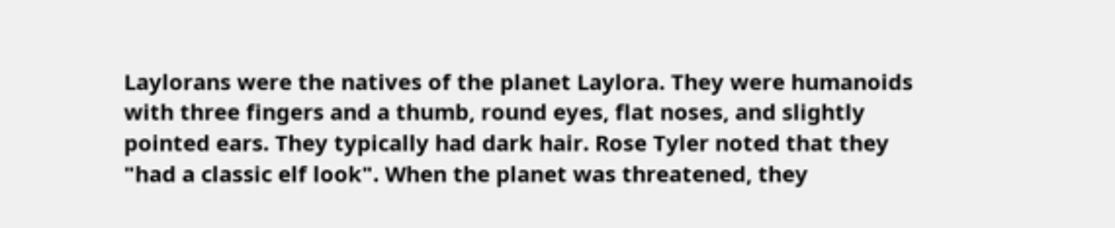Laylorans were the natives of the planet Laylora. They were humanoids with three fingers and a thumb, round eyes, flat noses, and slightly pointed ears. They typically had dark hair. Rose Tyler noted that they "had a classic elf look". When the planet was threatened, they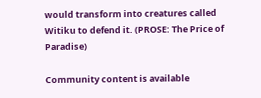would transform into creatures called Witiku to defend it. (PROSE: The Price of Paradise)

Community content is available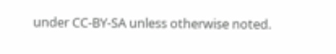under CC-BY-SA unless otherwise noted.